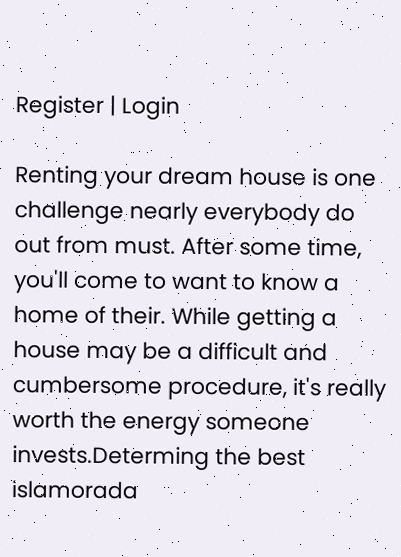Register | Login

Renting your dream house is one challenge nearly everybody do out from must. After some time, you'll come to want to know a home of their. While getting a house may be a difficult and cumbersome procedure, it's really worth the energy someone invests.Determing the best islamorada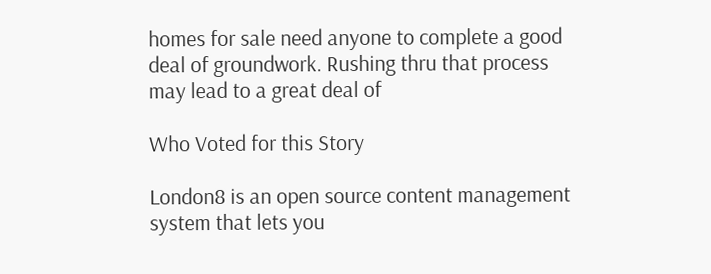homes for sale need anyone to complete a good deal of groundwork. Rushing thru that process may lead to a great deal of

Who Voted for this Story

London8 is an open source content management system that lets you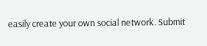easily create your own social network. Submit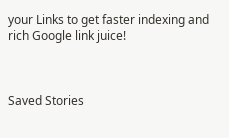your Links to get faster indexing and rich Google link juice!



Saved Stories